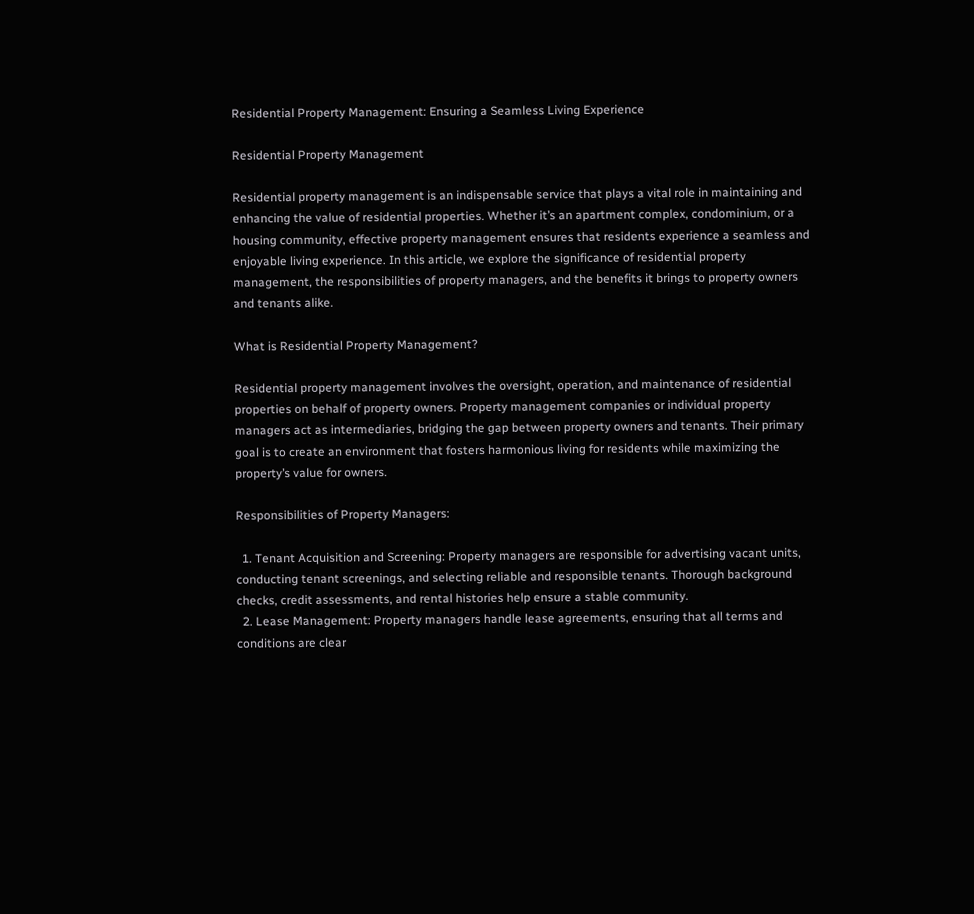Residential Property Management: Ensuring a Seamless Living Experience

Residential Property Management

Residential property management is an indispensable service that plays a vital role in maintaining and enhancing the value of residential properties. Whether it’s an apartment complex, condominium, or a housing community, effective property management ensures that residents experience a seamless and enjoyable living experience. In this article, we explore the significance of residential property management, the responsibilities of property managers, and the benefits it brings to property owners and tenants alike.

What is Residential Property Management?

Residential property management involves the oversight, operation, and maintenance of residential properties on behalf of property owners. Property management companies or individual property managers act as intermediaries, bridging the gap between property owners and tenants. Their primary goal is to create an environment that fosters harmonious living for residents while maximizing the property’s value for owners.

Responsibilities of Property Managers:

  1. Tenant Acquisition and Screening: Property managers are responsible for advertising vacant units, conducting tenant screenings, and selecting reliable and responsible tenants. Thorough background checks, credit assessments, and rental histories help ensure a stable community.
  2. Lease Management: Property managers handle lease agreements, ensuring that all terms and conditions are clear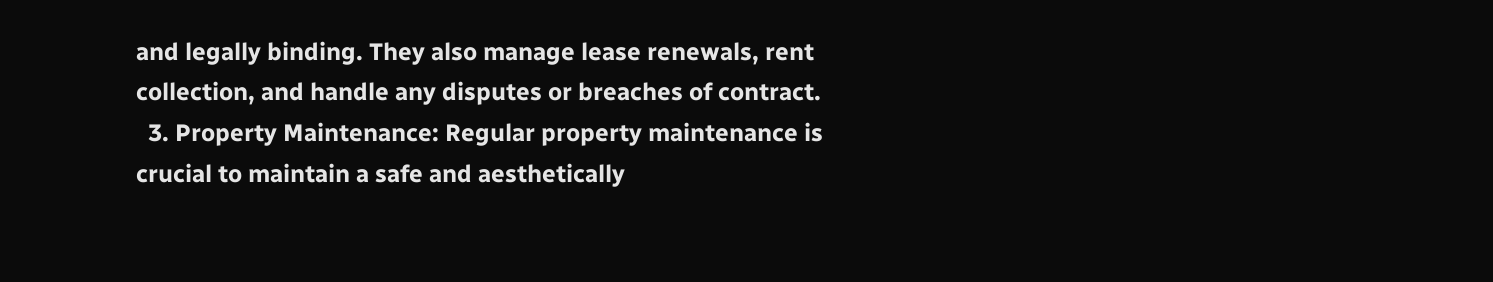and legally binding. They also manage lease renewals, rent collection, and handle any disputes or breaches of contract.
  3. Property Maintenance: Regular property maintenance is crucial to maintain a safe and aesthetically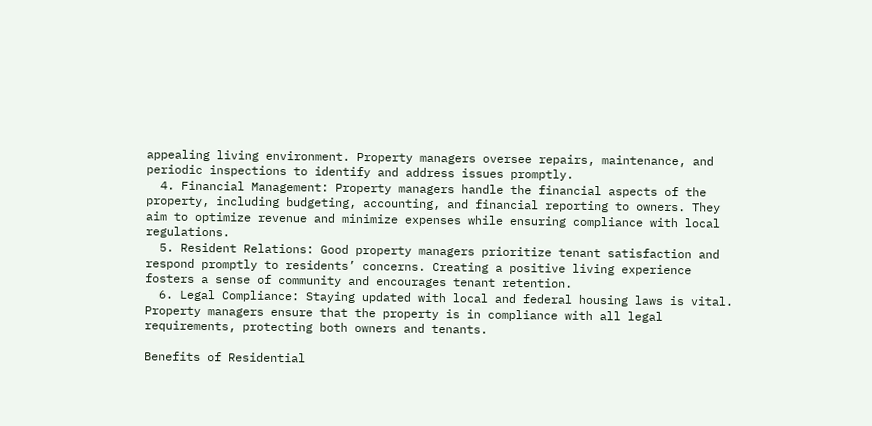appealing living environment. Property managers oversee repairs, maintenance, and periodic inspections to identify and address issues promptly.
  4. Financial Management: Property managers handle the financial aspects of the property, including budgeting, accounting, and financial reporting to owners. They aim to optimize revenue and minimize expenses while ensuring compliance with local regulations.
  5. Resident Relations: Good property managers prioritize tenant satisfaction and respond promptly to residents’ concerns. Creating a positive living experience fosters a sense of community and encourages tenant retention.
  6. Legal Compliance: Staying updated with local and federal housing laws is vital. Property managers ensure that the property is in compliance with all legal requirements, protecting both owners and tenants.

Benefits of Residential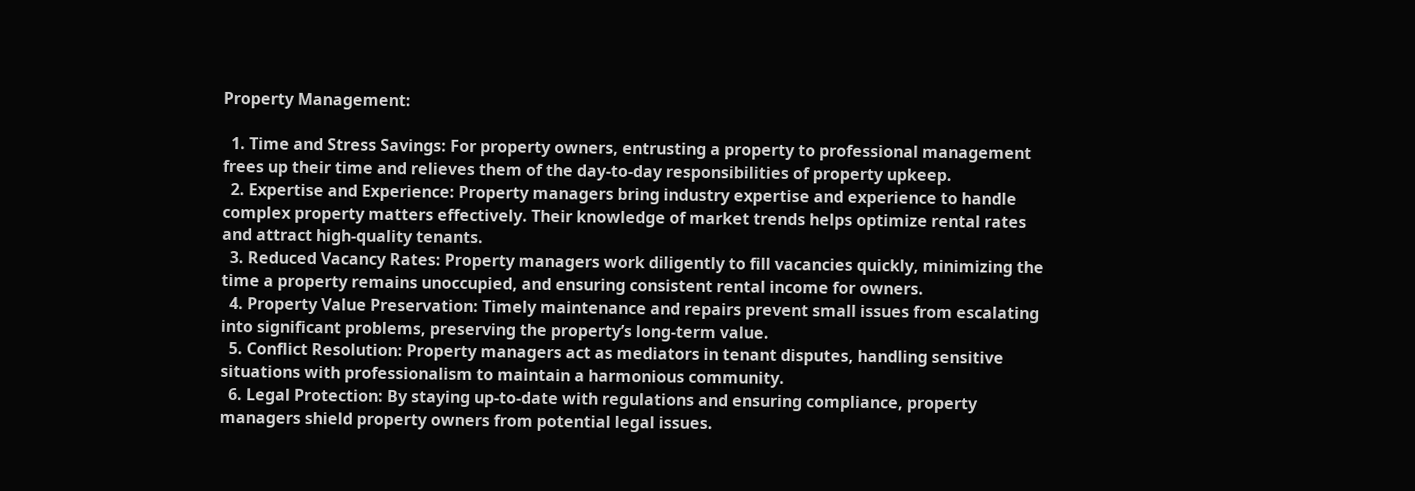Property Management:

  1. Time and Stress Savings: For property owners, entrusting a property to professional management frees up their time and relieves them of the day-to-day responsibilities of property upkeep.
  2. Expertise and Experience: Property managers bring industry expertise and experience to handle complex property matters effectively. Their knowledge of market trends helps optimize rental rates and attract high-quality tenants.
  3. Reduced Vacancy Rates: Property managers work diligently to fill vacancies quickly, minimizing the time a property remains unoccupied, and ensuring consistent rental income for owners.
  4. Property Value Preservation: Timely maintenance and repairs prevent small issues from escalating into significant problems, preserving the property’s long-term value.
  5. Conflict Resolution: Property managers act as mediators in tenant disputes, handling sensitive situations with professionalism to maintain a harmonious community.
  6. Legal Protection: By staying up-to-date with regulations and ensuring compliance, property managers shield property owners from potential legal issues.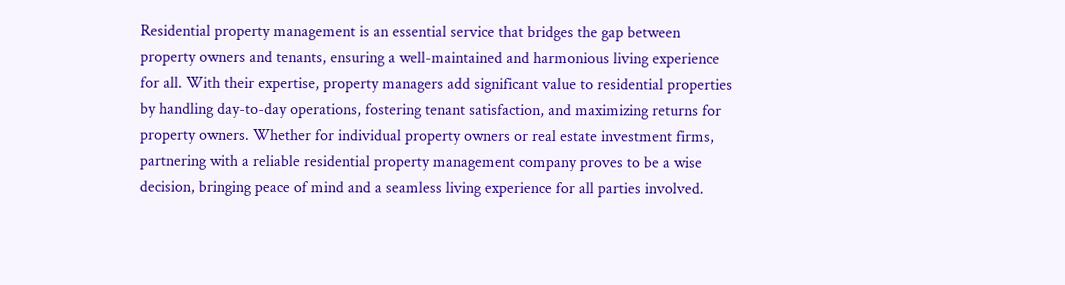Residential property management is an essential service that bridges the gap between property owners and tenants, ensuring a well-maintained and harmonious living experience for all. With their expertise, property managers add significant value to residential properties by handling day-to-day operations, fostering tenant satisfaction, and maximizing returns for property owners. Whether for individual property owners or real estate investment firms, partnering with a reliable residential property management company proves to be a wise decision, bringing peace of mind and a seamless living experience for all parties involved.